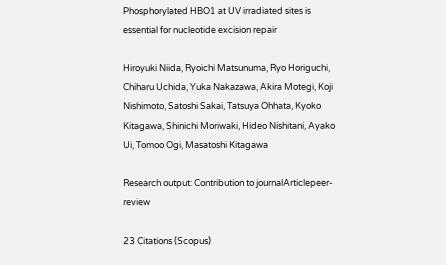Phosphorylated HBO1 at UV irradiated sites is essential for nucleotide excision repair

Hiroyuki Niida, Ryoichi Matsunuma, Ryo Horiguchi, Chiharu Uchida, Yuka Nakazawa, Akira Motegi, Koji Nishimoto, Satoshi Sakai, Tatsuya Ohhata, Kyoko Kitagawa, Shinichi Moriwaki, Hideo Nishitani, Ayako Ui, Tomoo Ogi, Masatoshi Kitagawa

Research output: Contribution to journalArticlepeer-review

23 Citations (Scopus)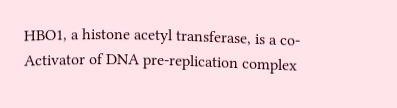HBO1, a histone acetyl transferase, is a co-Activator of DNA pre-replication complex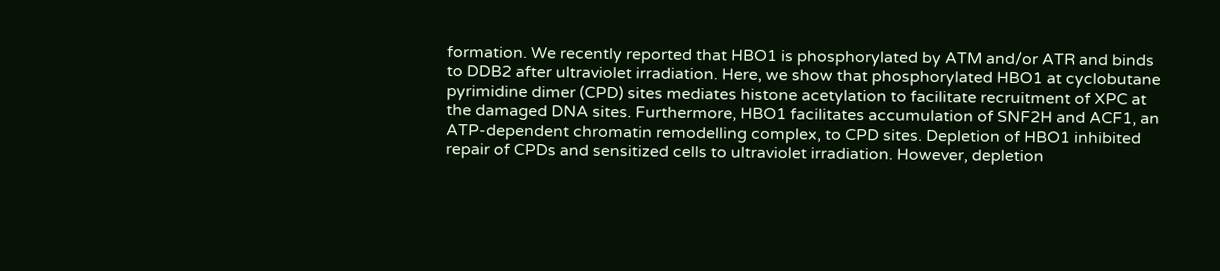formation. We recently reported that HBO1 is phosphorylated by ATM and/or ATR and binds to DDB2 after ultraviolet irradiation. Here, we show that phosphorylated HBO1 at cyclobutane pyrimidine dimer (CPD) sites mediates histone acetylation to facilitate recruitment of XPC at the damaged DNA sites. Furthermore, HBO1 facilitates accumulation of SNF2H and ACF1, an ATP-dependent chromatin remodelling complex, to CPD sites. Depletion of HBO1 inhibited repair of CPDs and sensitized cells to ultraviolet irradiation. However, depletion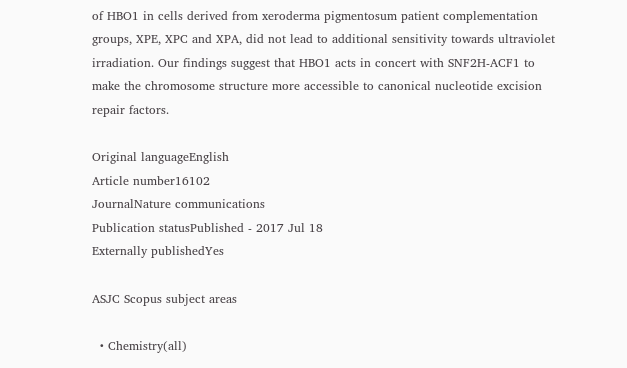of HBO1 in cells derived from xeroderma pigmentosum patient complementation groups, XPE, XPC and XPA, did not lead to additional sensitivity towards ultraviolet irradiation. Our findings suggest that HBO1 acts in concert with SNF2H-ACF1 to make the chromosome structure more accessible to canonical nucleotide excision repair factors.

Original languageEnglish
Article number16102
JournalNature communications
Publication statusPublished - 2017 Jul 18
Externally publishedYes

ASJC Scopus subject areas

  • Chemistry(all)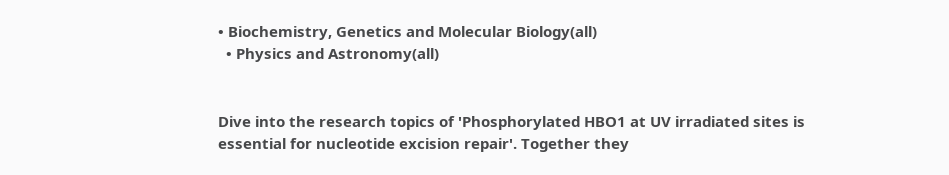• Biochemistry, Genetics and Molecular Biology(all)
  • Physics and Astronomy(all)


Dive into the research topics of 'Phosphorylated HBO1 at UV irradiated sites is essential for nucleotide excision repair'. Together they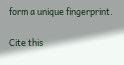form a unique fingerprint.

Cite this